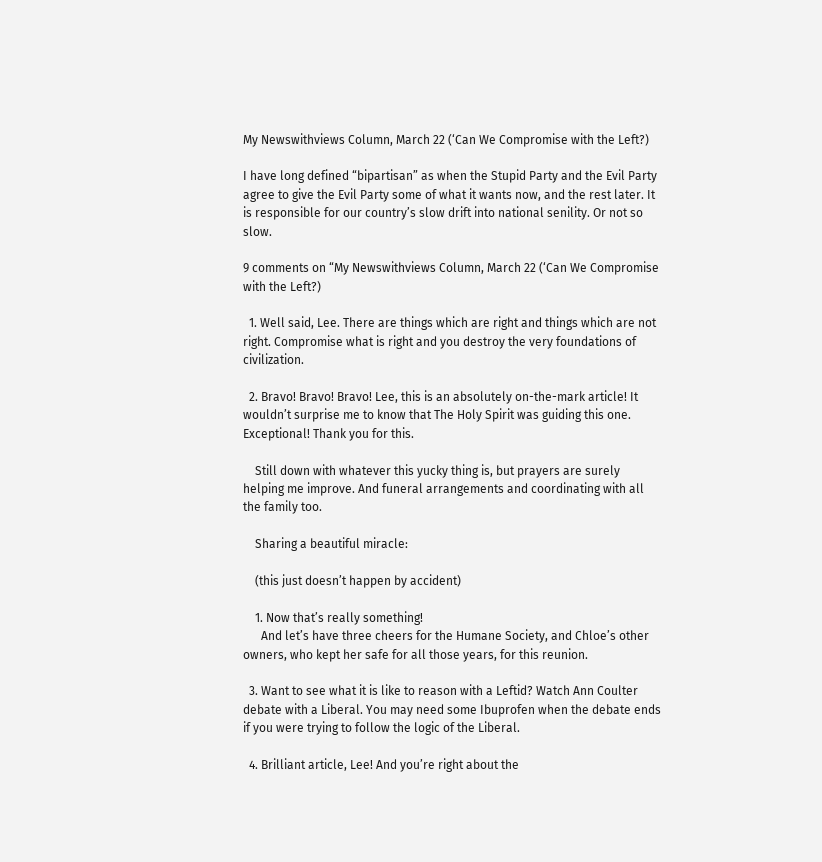My Newswithviews Column, March 22 (‘Can We Compromise with the Left?)

I have long defined “bipartisan” as when the Stupid Party and the Evil Party agree to give the Evil Party some of what it wants now, and the rest later. It is responsible for our country’s slow drift into national senility. Or not so slow.

9 comments on “My Newswithviews Column, March 22 (‘Can We Compromise with the Left?)

  1. Well said, Lee. There are things which are right and things which are not right. Compromise what is right and you destroy the very foundations of civilization.

  2. Bravo! Bravo! Bravo! Lee, this is an absolutely on-the-mark article! It wouldn’t surprise me to know that The Holy Spirit was guiding this one. Exceptional! Thank you for this.

    Still down with whatever this yucky thing is, but prayers are surely helping me improve. And funeral arrangements and coordinating with all the family too.

    Sharing a beautiful miracle:

    (this just doesn’t happen by accident)

    1. Now that’s really something!
      And let’s have three cheers for the Humane Society, and Chloe’s other owners, who kept her safe for all those years, for this reunion.

  3. Want to see what it is like to reason with a Leftid? Watch Ann Coulter debate with a Liberal. You may need some Ibuprofen when the debate ends if you were trying to follow the logic of the Liberal.

  4. Brilliant article, Lee! And you’re right about the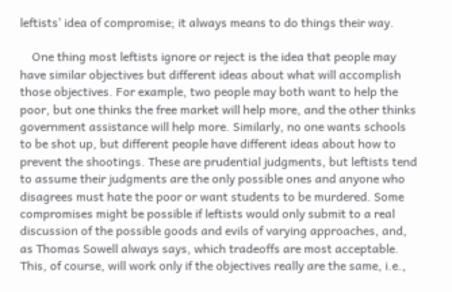leftists’ idea of compromise; it always means to do things their way.

    One thing most leftists ignore or reject is the idea that people may have similar objectives but different ideas about what will accomplish those objectives. For example, two people may both want to help the poor, but one thinks the free market will help more, and the other thinks government assistance will help more. Similarly, no one wants schools to be shot up, but different people have different ideas about how to prevent the shootings. These are prudential judgments, but leftists tend to assume their judgments are the only possible ones and anyone who disagrees must hate the poor or want students to be murdered. Some compromises might be possible if leftists would only submit to a real discussion of the possible goods and evils of varying approaches, and, as Thomas Sowell always says, which tradeoffs are most acceptable. This, of course, will work only if the objectives really are the same, i.e.,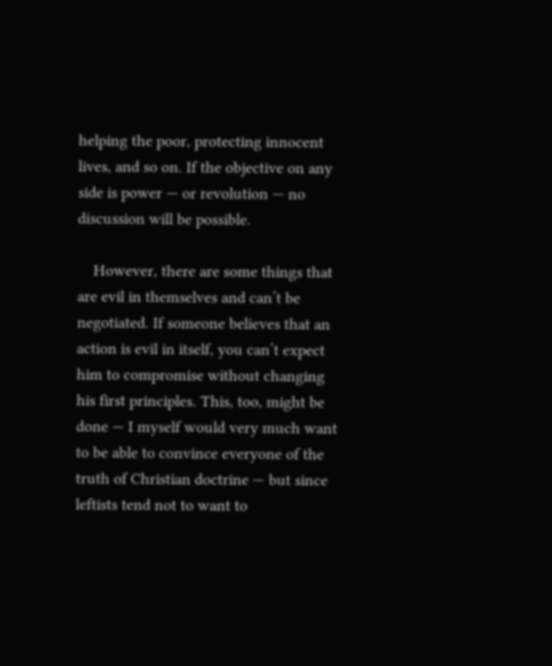helping the poor, protecting innocent lives, and so on. If the objective on any side is power — or revolution — no discussion will be possible.

    However, there are some things that are evil in themselves and can’t be negotiated. If someone believes that an action is evil in itself, you can’t expect him to compromise without changing his first principles. This, too, might be done — I myself would very much want to be able to convince everyone of the truth of Christian doctrine — but since leftists tend not to want to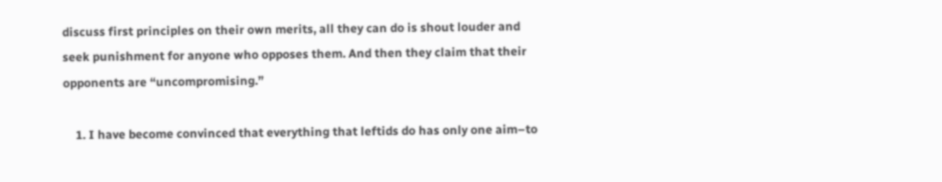discuss first principles on their own merits, all they can do is shout louder and seek punishment for anyone who opposes them. And then they claim that their opponents are “uncompromising.”

    1. I have become convinced that everything that leftids do has only one aim–to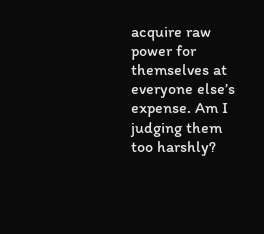acquire raw power for themselves at everyone else’s expense. Am I judging them too harshly?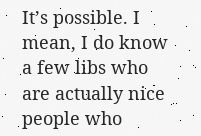It’s possible. I mean, I do know a few libs who are actually nice people who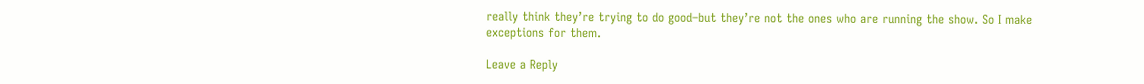really think they’re trying to do good–but they’re not the ones who are running the show. So I make exceptions for them.

Leave a Reply